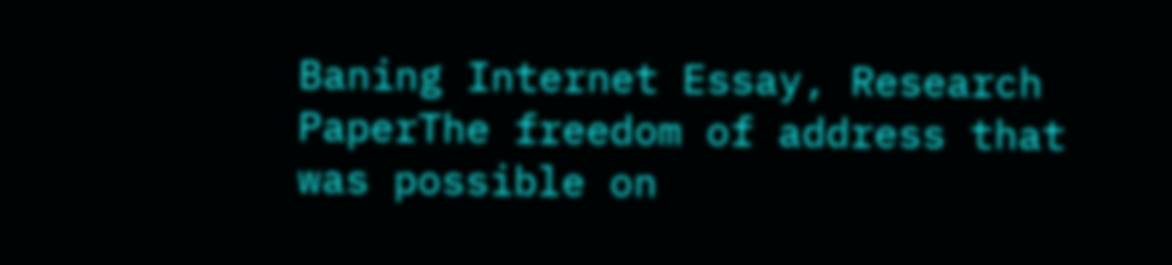Baning Internet Essay, Research PaperThe freedom of address that was possible on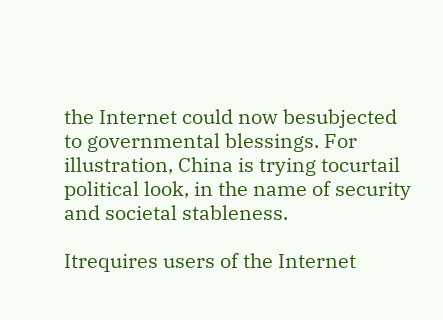the Internet could now besubjected to governmental blessings. For illustration, China is trying tocurtail political look, in the name of security and societal stableness.

Itrequires users of the Internet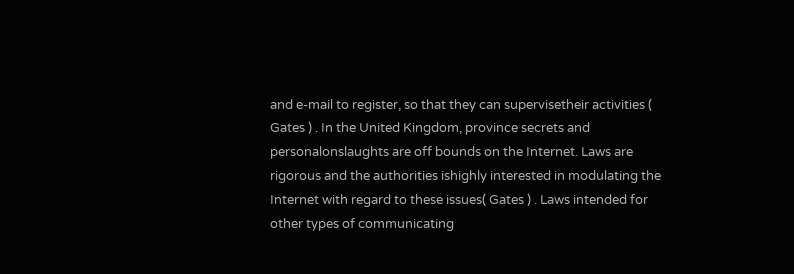and e-mail to register, so that they can supervisetheir activities ( Gates ) . In the United Kingdom, province secrets and personalonslaughts are off bounds on the Internet. Laws are rigorous and the authorities ishighly interested in modulating the Internet with regard to these issues( Gates ) . Laws intended for other types of communicating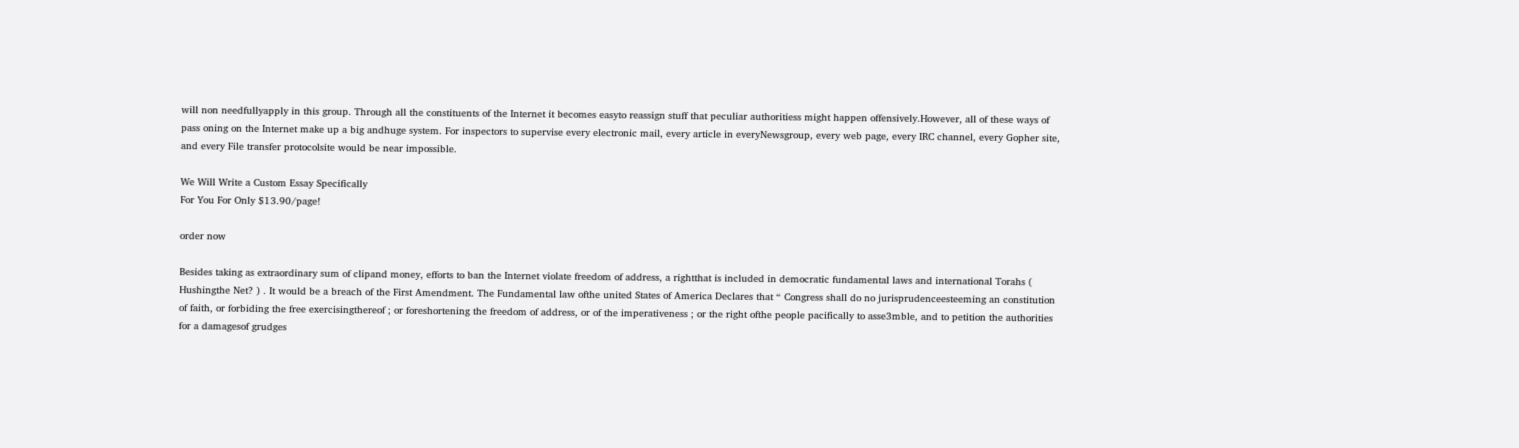will non needfullyapply in this group. Through all the constituents of the Internet it becomes easyto reassign stuff that peculiar authoritiess might happen offensively.However, all of these ways of pass oning on the Internet make up a big andhuge system. For inspectors to supervise every electronic mail, every article in everyNewsgroup, every web page, every IRC channel, every Gopher site, and every File transfer protocolsite would be near impossible.

We Will Write a Custom Essay Specifically
For You For Only $13.90/page!

order now

Besides taking as extraordinary sum of clipand money, efforts to ban the Internet violate freedom of address, a rightthat is included in democratic fundamental laws and international Torahs ( Hushingthe Net? ) . It would be a breach of the First Amendment. The Fundamental law ofthe united States of America Declares that “ Congress shall do no jurisprudenceesteeming an constitution of faith, or forbiding the free exercisingthereof ; or foreshortening the freedom of address, or of the imperativeness ; or the right ofthe people pacifically to asse3mble, and to petition the authorities for a damagesof grudges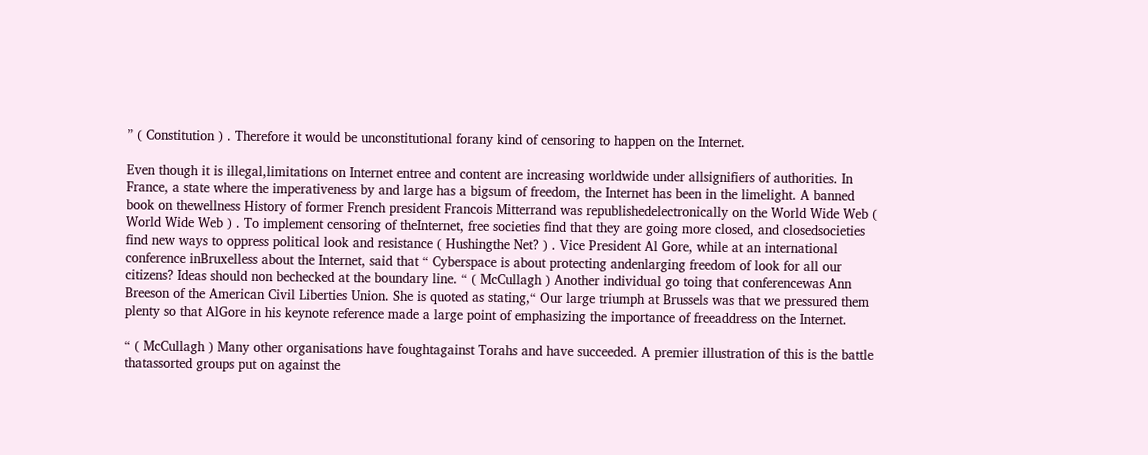” ( Constitution ) . Therefore it would be unconstitutional forany kind of censoring to happen on the Internet.

Even though it is illegal,limitations on Internet entree and content are increasing worldwide under allsignifiers of authorities. In France, a state where the imperativeness by and large has a bigsum of freedom, the Internet has been in the limelight. A banned book on thewellness History of former French president Francois Mitterrand was republishedelectronically on the World Wide Web ( World Wide Web ) . To implement censoring of theInternet, free societies find that they are going more closed, and closedsocieties find new ways to oppress political look and resistance ( Hushingthe Net? ) . Vice President Al Gore, while at an international conference inBruxelless about the Internet, said that “ Cyberspace is about protecting andenlarging freedom of look for all our citizens? Ideas should non bechecked at the boundary line. “ ( McCullagh ) Another individual go toing that conferencewas Ann Breeson of the American Civil Liberties Union. She is quoted as stating,“ Our large triumph at Brussels was that we pressured them plenty so that AlGore in his keynote reference made a large point of emphasizing the importance of freeaddress on the Internet.

“ ( McCullagh ) Many other organisations have foughtagainst Torahs and have succeeded. A premier illustration of this is the battle thatassorted groups put on against the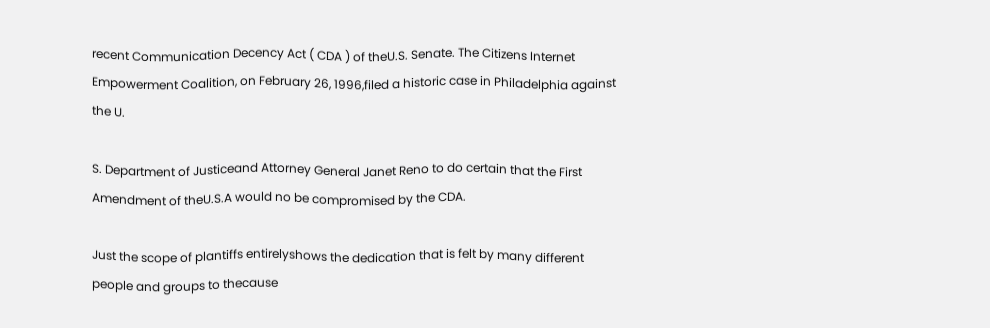recent Communication Decency Act ( CDA ) of theU.S. Senate. The Citizens Internet Empowerment Coalition, on February 26, 1996,filed a historic case in Philadelphia against the U.

S. Department of Justiceand Attorney General Janet Reno to do certain that the First Amendment of theU.S.A would no be compromised by the CDA.

Just the scope of plantiffs entirelyshows the dedication that is felt by many different people and groups to thecause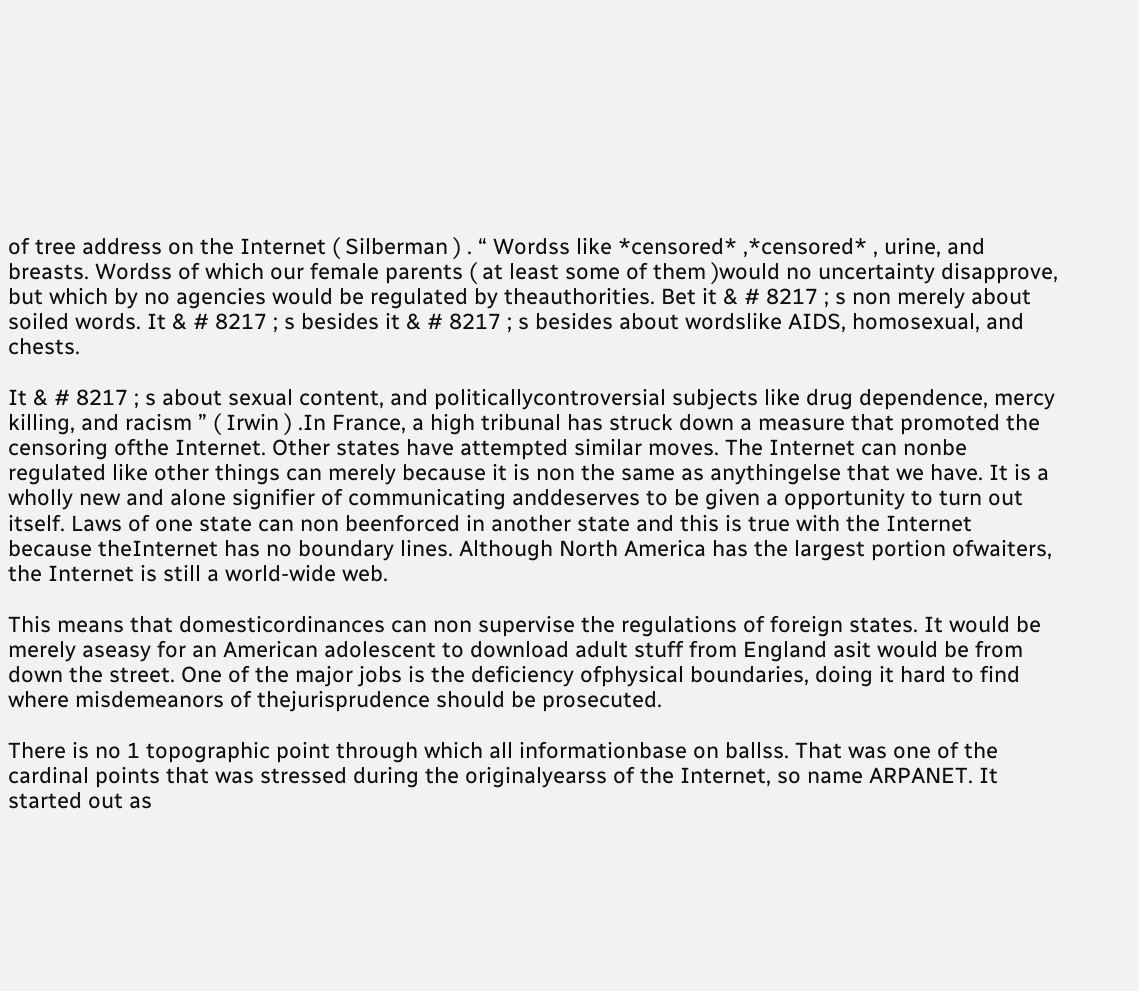of tree address on the Internet ( Silberman ) . “ Wordss like *censored* ,*censored* , urine, and breasts. Wordss of which our female parents ( at least some of them )would no uncertainty disapprove, but which by no agencies would be regulated by theauthorities. Bet it & # 8217 ; s non merely about soiled words. It & # 8217 ; s besides it & # 8217 ; s besides about wordslike AIDS, homosexual, and chests.

It & # 8217 ; s about sexual content, and politicallycontroversial subjects like drug dependence, mercy killing, and racism ” ( Irwin ) .In France, a high tribunal has struck down a measure that promoted the censoring ofthe Internet. Other states have attempted similar moves. The Internet can nonbe regulated like other things can merely because it is non the same as anythingelse that we have. It is a wholly new and alone signifier of communicating anddeserves to be given a opportunity to turn out itself. Laws of one state can non beenforced in another state and this is true with the Internet because theInternet has no boundary lines. Although North America has the largest portion ofwaiters, the Internet is still a world-wide web.

This means that domesticordinances can non supervise the regulations of foreign states. It would be merely aseasy for an American adolescent to download adult stuff from England asit would be from down the street. One of the major jobs is the deficiency ofphysical boundaries, doing it hard to find where misdemeanors of thejurisprudence should be prosecuted.

There is no 1 topographic point through which all informationbase on ballss. That was one of the cardinal points that was stressed during the originalyearss of the Internet, so name ARPANET. It started out as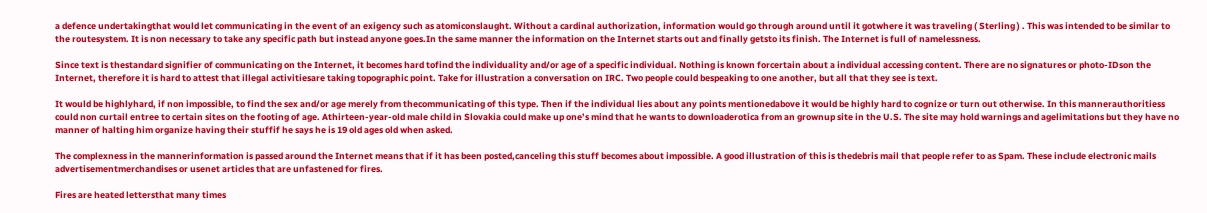a defence undertakingthat would let communicating in the event of an exigency such as atomiconslaught. Without a cardinal authorization, information would go through around until it gotwhere it was traveling ( Sterling ) . This was intended to be similar to the routesystem. It is non necessary to take any specific path but instead anyone goes.In the same manner the information on the Internet starts out and finally getsto its finish. The Internet is full of namelessness.

Since text is thestandard signifier of communicating on the Internet, it becomes hard tofind the individuality and/or age of a specific individual. Nothing is known forcertain about a individual accessing content. There are no signatures or photo-IDson the Internet, therefore it is hard to attest that illegal activitiesare taking topographic point. Take for illustration a conversation on IRC. Two people could bespeaking to one another, but all that they see is text.

It would be highlyhard, if non impossible, to find the sex and/or age merely from thecommunicating of this type. Then if the individual lies about any points mentionedabove it would be highly hard to cognize or turn out otherwise. In this mannerauthoritiess could non curtail entree to certain sites on the footing of age. Athirteen-year-old male child in Slovakia could make up one’s mind that he wants to downloaderotica from an grownup site in the U.S. The site may hold warnings and agelimitations but they have no manner of halting him organize having their stuffif he says he is 19 old ages old when asked.

The complexness in the mannerinformation is passed around the Internet means that if it has been posted,canceling this stuff becomes about impossible. A good illustration of this is thedebris mail that people refer to as Spam. These include electronic mails advertisementmerchandises or usenet articles that are unfastened for fires.

Fires are heated lettersthat many times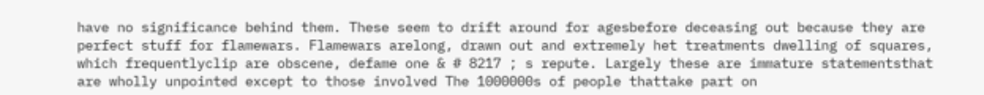have no significance behind them. These seem to drift around for agesbefore deceasing out because they are perfect stuff for flamewars. Flamewars arelong, drawn out and extremely het treatments dwelling of squares, which frequentlyclip are obscene, defame one & # 8217 ; s repute. Largely these are immature statementsthat are wholly unpointed except to those involved The 1000000s of people thattake part on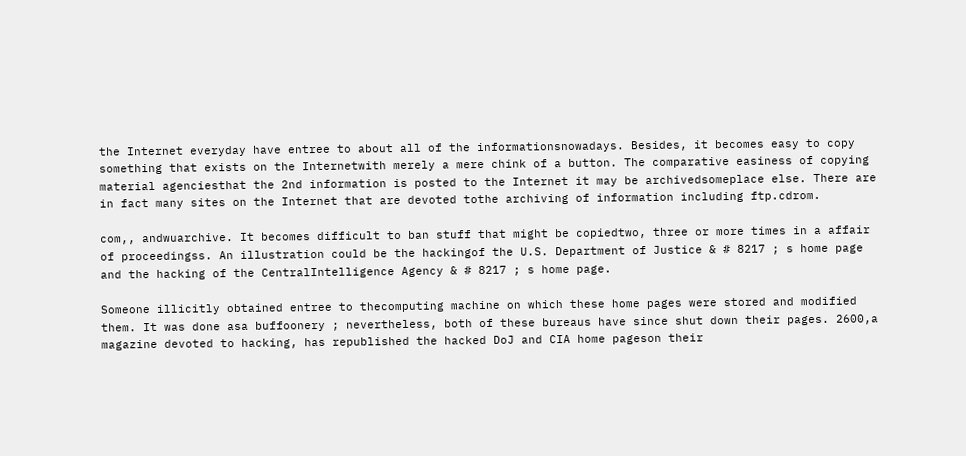the Internet everyday have entree to about all of the informationsnowadays. Besides, it becomes easy to copy something that exists on the Internetwith merely a mere chink of a button. The comparative easiness of copying material agenciesthat the 2nd information is posted to the Internet it may be archivedsomeplace else. There are in fact many sites on the Internet that are devoted tothe archiving of information including ftp.cdrom.

com,, andwuarchive. It becomes difficult to ban stuff that might be copiedtwo, three or more times in a affair of proceedingss. An illustration could be the hackingof the U.S. Department of Justice & # 8217 ; s home page and the hacking of the CentralIntelligence Agency & # 8217 ; s home page.

Someone illicitly obtained entree to thecomputing machine on which these home pages were stored and modified them. It was done asa buffoonery ; nevertheless, both of these bureaus have since shut down their pages. 2600,a magazine devoted to hacking, has republished the hacked DoJ and CIA home pageson their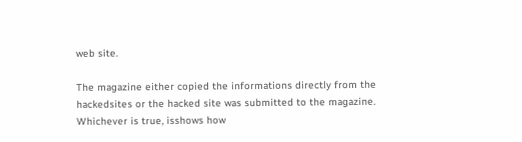web site.

The magazine either copied the informations directly from the hackedsites or the hacked site was submitted to the magazine. Whichever is true, isshows how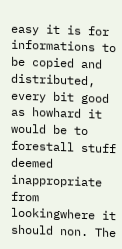easy it is for informations to be copied and distributed, every bit good as howhard it would be to forestall stuff deemed inappropriate from lookingwhere it should non. The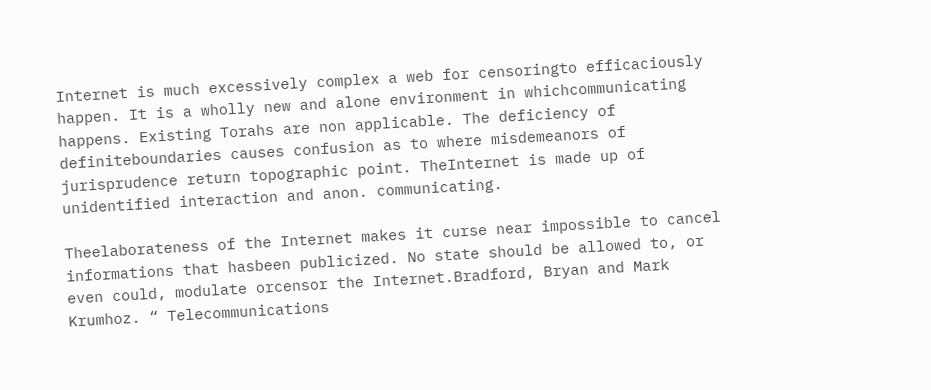Internet is much excessively complex a web for censoringto efficaciously happen. It is a wholly new and alone environment in whichcommunicating happens. Existing Torahs are non applicable. The deficiency of definiteboundaries causes confusion as to where misdemeanors of jurisprudence return topographic point. TheInternet is made up of unidentified interaction and anon. communicating.

Theelaborateness of the Internet makes it curse near impossible to cancel informations that hasbeen publicized. No state should be allowed to, or even could, modulate orcensor the Internet.Bradford, Bryan and Mark Krumhoz. “ Telecommunications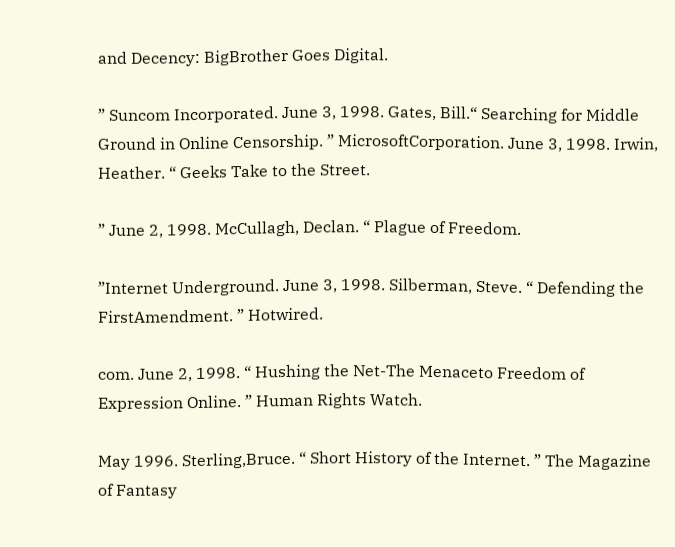and Decency: BigBrother Goes Digital.

” Suncom Incorporated. June 3, 1998. Gates, Bill.“ Searching for Middle Ground in Online Censorship. ” MicrosoftCorporation. June 3, 1998. Irwin, Heather. “ Geeks Take to the Street.

” June 2, 1998. McCullagh, Declan. “ Plague of Freedom.

”Internet Underground. June 3, 1998. Silberman, Steve. “ Defending the FirstAmendment. ” Hotwired.

com. June 2, 1998. “ Hushing the Net-The Menaceto Freedom of Expression Online. ” Human Rights Watch.

May 1996. Sterling,Bruce. “ Short History of the Internet. ” The Magazine of Fantasy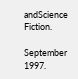andScience Fiction.

September 1997.